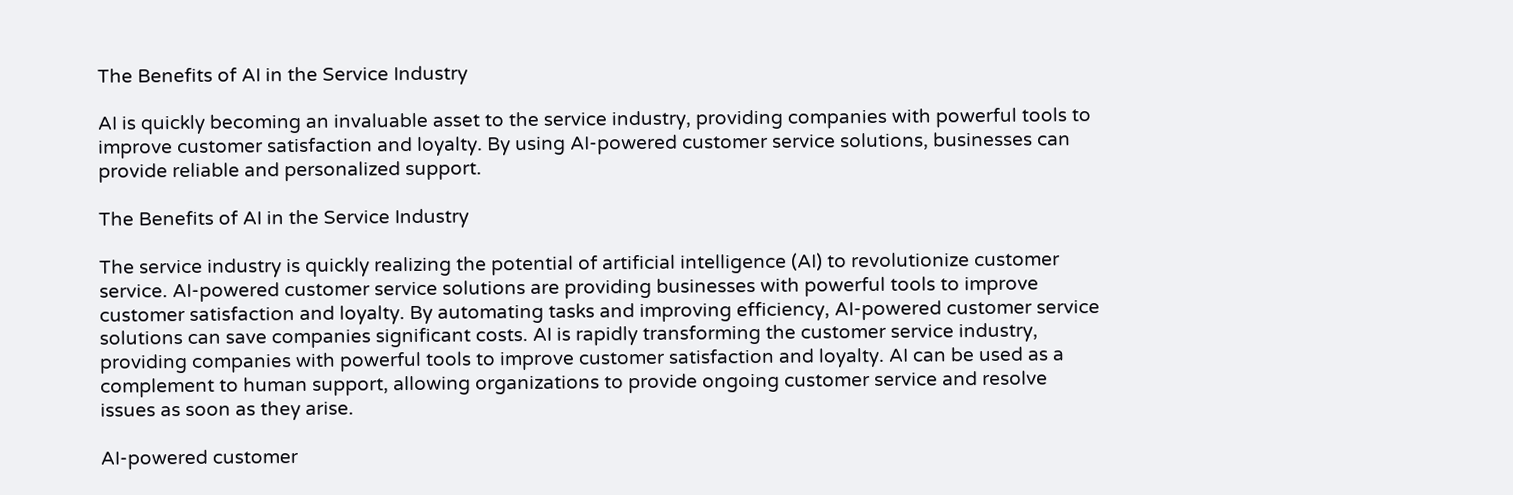The Benefits of AI in the Service Industry

AI is quickly becoming an invaluable asset to the service industry, providing companies with powerful tools to improve customer satisfaction and loyalty. By using AI-powered customer service solutions, businesses can provide reliable and personalized support.

The Benefits of AI in the Service Industry

The service industry is quickly realizing the potential of artificial intelligence (AI) to revolutionize customer service. AI-powered customer service solutions are providing businesses with powerful tools to improve customer satisfaction and loyalty. By automating tasks and improving efficiency, AI-powered customer service solutions can save companies significant costs. AI is rapidly transforming the customer service industry, providing companies with powerful tools to improve customer satisfaction and loyalty. AI can be used as a complement to human support, allowing organizations to provide ongoing customer service and resolve issues as soon as they arise.

AI-powered customer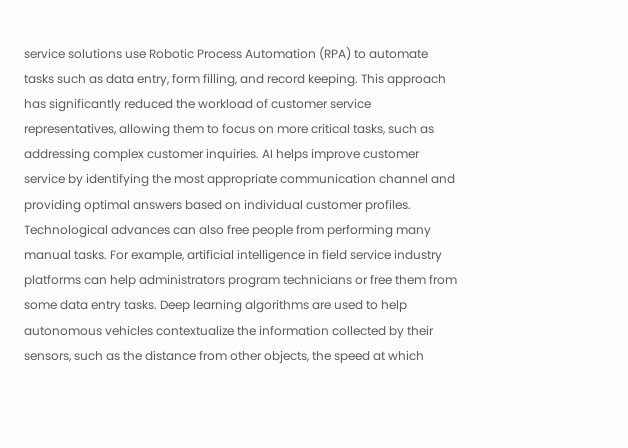service solutions use Robotic Process Automation (RPA) to automate tasks such as data entry, form filling, and record keeping. This approach has significantly reduced the workload of customer service representatives, allowing them to focus on more critical tasks, such as addressing complex customer inquiries. AI helps improve customer service by identifying the most appropriate communication channel and providing optimal answers based on individual customer profiles. Technological advances can also free people from performing many manual tasks. For example, artificial intelligence in field service industry platforms can help administrators program technicians or free them from some data entry tasks. Deep learning algorithms are used to help autonomous vehicles contextualize the information collected by their sensors, such as the distance from other objects, the speed at which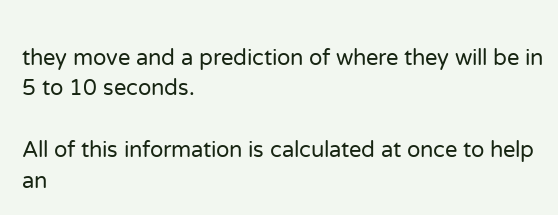they move and a prediction of where they will be in 5 to 10 seconds.

All of this information is calculated at once to help an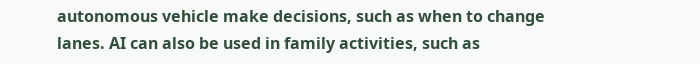autonomous vehicle make decisions, such as when to change lanes. AI can also be used in family activities, such as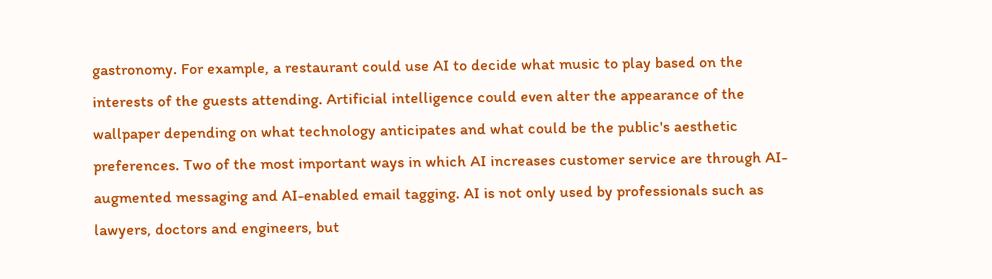gastronomy. For example, a restaurant could use AI to decide what music to play based on the interests of the guests attending. Artificial intelligence could even alter the appearance of the wallpaper depending on what technology anticipates and what could be the public's aesthetic preferences. Two of the most important ways in which AI increases customer service are through AI-augmented messaging and AI-enabled email tagging. AI is not only used by professionals such as lawyers, doctors and engineers, but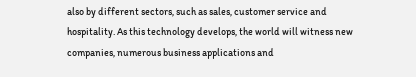also by different sectors, such as sales, customer service and hospitality. As this technology develops, the world will witness new companies, numerous business applications and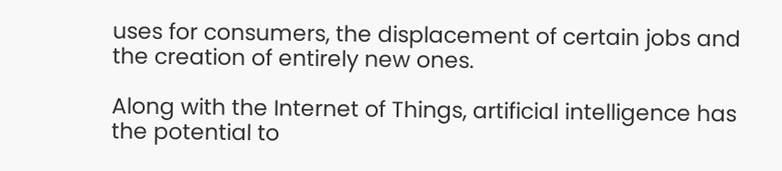uses for consumers, the displacement of certain jobs and the creation of entirely new ones.

Along with the Internet of Things, artificial intelligence has the potential to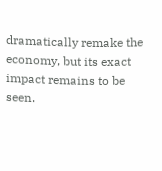dramatically remake the economy, but its exact impact remains to be seen.